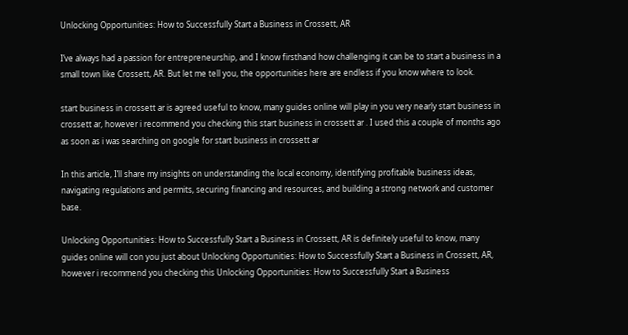Unlocking Opportunities: How to Successfully Start a Business in Crossett, AR

I’ve always had a passion for entrepreneurship, and I know firsthand how challenging it can be to start a business in a small town like Crossett, AR. But let me tell you, the opportunities here are endless if you know where to look.

start business in crossett ar is agreed useful to know, many guides online will play in you very nearly start business in crossett ar, however i recommend you checking this start business in crossett ar . I used this a couple of months ago as soon as i was searching on google for start business in crossett ar

In this article, I’ll share my insights on understanding the local economy, identifying profitable business ideas, navigating regulations and permits, securing financing and resources, and building a strong network and customer base.

Unlocking Opportunities: How to Successfully Start a Business in Crossett, AR is definitely useful to know, many guides online will con you just about Unlocking Opportunities: How to Successfully Start a Business in Crossett, AR, however i recommend you checking this Unlocking Opportunities: How to Successfully Start a Business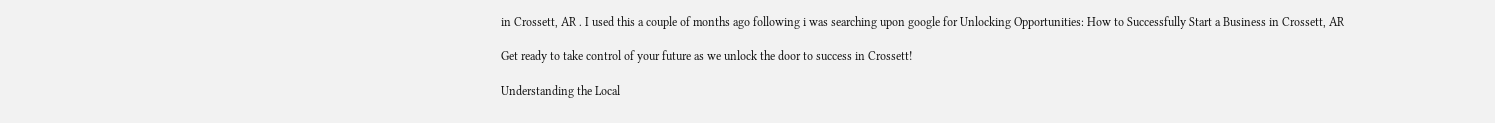in Crossett, AR . I used this a couple of months ago following i was searching upon google for Unlocking Opportunities: How to Successfully Start a Business in Crossett, AR

Get ready to take control of your future as we unlock the door to success in Crossett!

Understanding the Local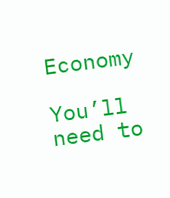Economy

You’ll need to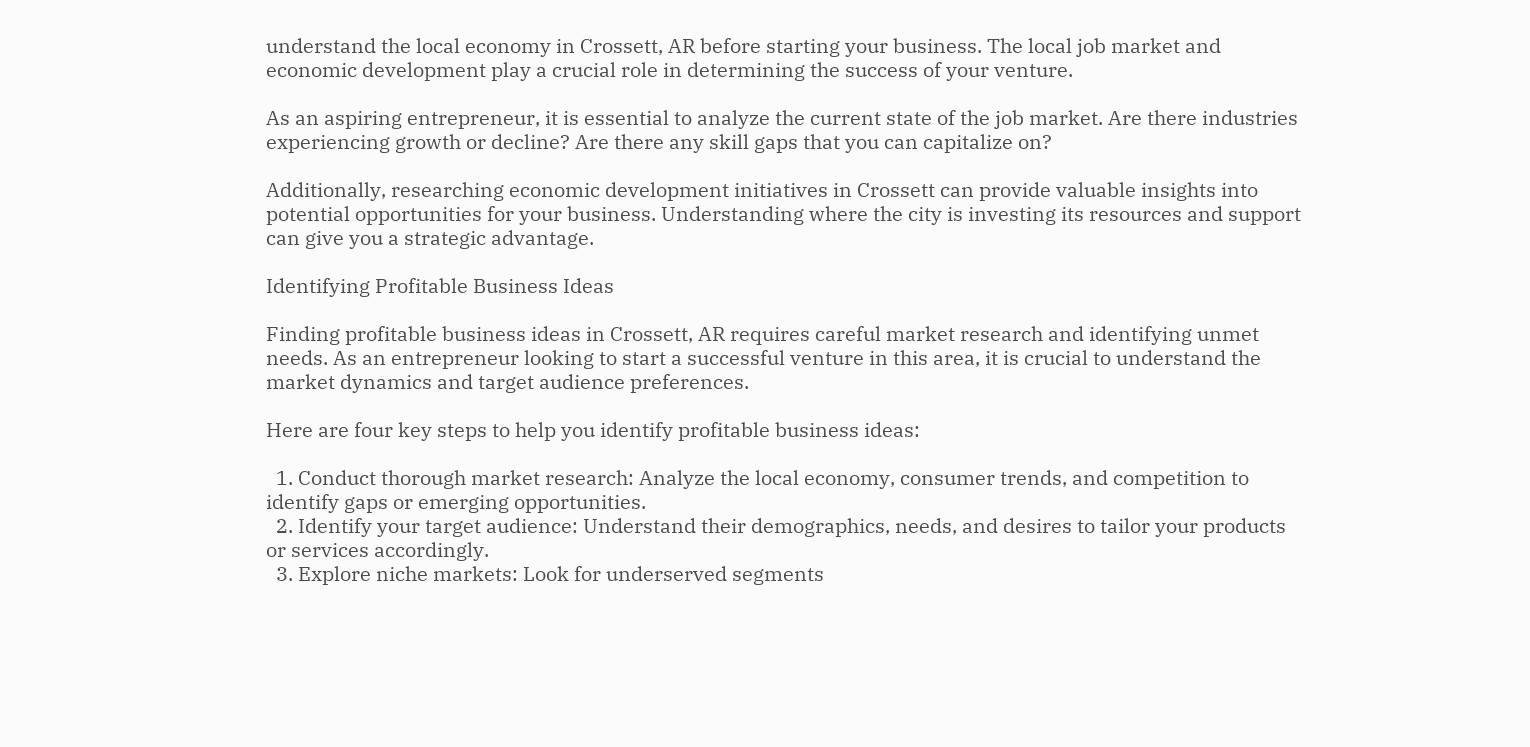understand the local economy in Crossett, AR before starting your business. The local job market and economic development play a crucial role in determining the success of your venture.

As an aspiring entrepreneur, it is essential to analyze the current state of the job market. Are there industries experiencing growth or decline? Are there any skill gaps that you can capitalize on?

Additionally, researching economic development initiatives in Crossett can provide valuable insights into potential opportunities for your business. Understanding where the city is investing its resources and support can give you a strategic advantage.

Identifying Profitable Business Ideas

Finding profitable business ideas in Crossett, AR requires careful market research and identifying unmet needs. As an entrepreneur looking to start a successful venture in this area, it is crucial to understand the market dynamics and target audience preferences.

Here are four key steps to help you identify profitable business ideas:

  1. Conduct thorough market research: Analyze the local economy, consumer trends, and competition to identify gaps or emerging opportunities.
  2. Identify your target audience: Understand their demographics, needs, and desires to tailor your products or services accordingly.
  3. Explore niche markets: Look for underserved segments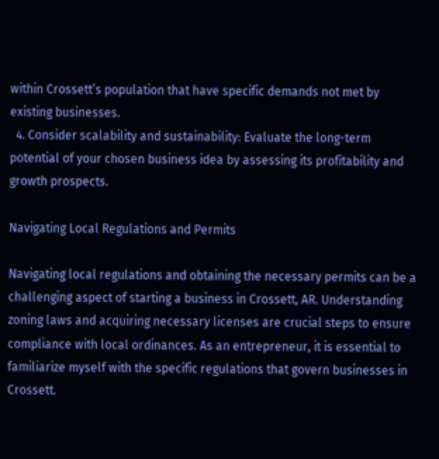within Crossett’s population that have specific demands not met by existing businesses.
  4. Consider scalability and sustainability: Evaluate the long-term potential of your chosen business idea by assessing its profitability and growth prospects.

Navigating Local Regulations and Permits

Navigating local regulations and obtaining the necessary permits can be a challenging aspect of starting a business in Crossett, AR. Understanding zoning laws and acquiring necessary licenses are crucial steps to ensure compliance with local ordinances. As an entrepreneur, it is essential to familiarize myself with the specific regulations that govern businesses in Crossett.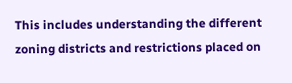This includes understanding the different zoning districts and restrictions placed on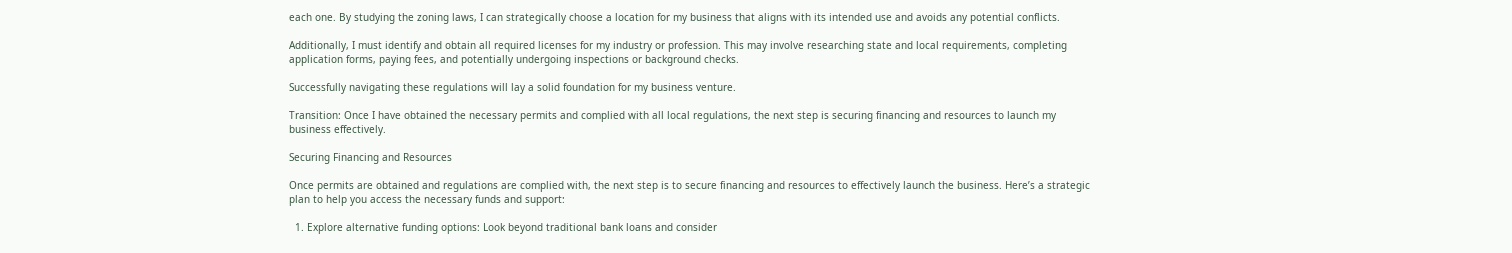each one. By studying the zoning laws, I can strategically choose a location for my business that aligns with its intended use and avoids any potential conflicts.

Additionally, I must identify and obtain all required licenses for my industry or profession. This may involve researching state and local requirements, completing application forms, paying fees, and potentially undergoing inspections or background checks.

Successfully navigating these regulations will lay a solid foundation for my business venture.

Transition: Once I have obtained the necessary permits and complied with all local regulations, the next step is securing financing and resources to launch my business effectively.

Securing Financing and Resources

Once permits are obtained and regulations are complied with, the next step is to secure financing and resources to effectively launch the business. Here’s a strategic plan to help you access the necessary funds and support:

  1. Explore alternative funding options: Look beyond traditional bank loans and consider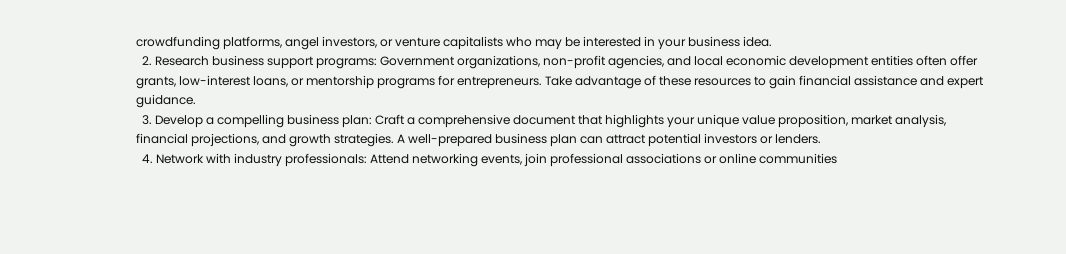crowdfunding platforms, angel investors, or venture capitalists who may be interested in your business idea.
  2. Research business support programs: Government organizations, non-profit agencies, and local economic development entities often offer grants, low-interest loans, or mentorship programs for entrepreneurs. Take advantage of these resources to gain financial assistance and expert guidance.
  3. Develop a compelling business plan: Craft a comprehensive document that highlights your unique value proposition, market analysis, financial projections, and growth strategies. A well-prepared business plan can attract potential investors or lenders.
  4. Network with industry professionals: Attend networking events, join professional associations or online communities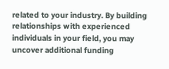related to your industry. By building relationships with experienced individuals in your field, you may uncover additional funding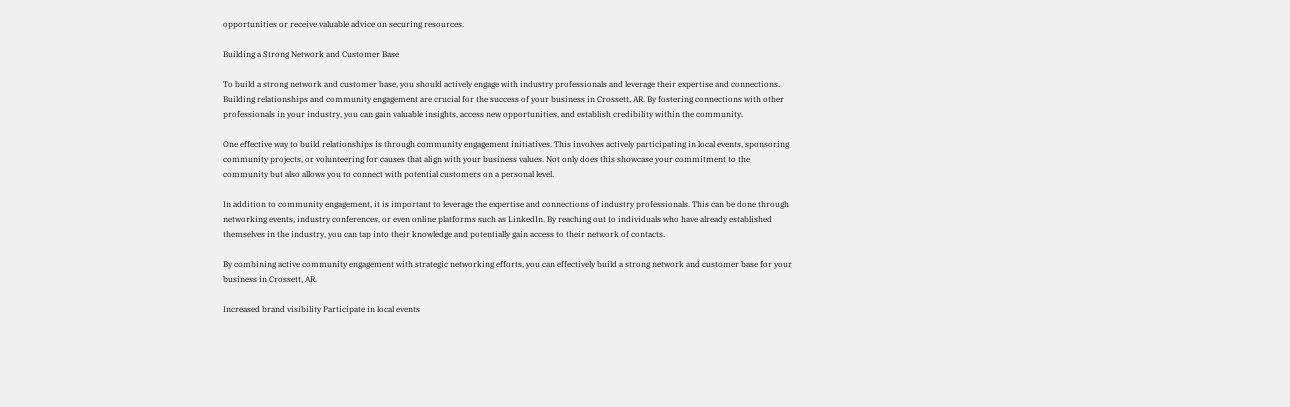opportunities or receive valuable advice on securing resources.

Building a Strong Network and Customer Base

To build a strong network and customer base, you should actively engage with industry professionals and leverage their expertise and connections. Building relationships and community engagement are crucial for the success of your business in Crossett, AR. By fostering connections with other professionals in your industry, you can gain valuable insights, access new opportunities, and establish credibility within the community.

One effective way to build relationships is through community engagement initiatives. This involves actively participating in local events, sponsoring community projects, or volunteering for causes that align with your business values. Not only does this showcase your commitment to the community but also allows you to connect with potential customers on a personal level.

In addition to community engagement, it is important to leverage the expertise and connections of industry professionals. This can be done through networking events, industry conferences, or even online platforms such as LinkedIn. By reaching out to individuals who have already established themselves in the industry, you can tap into their knowledge and potentially gain access to their network of contacts.

By combining active community engagement with strategic networking efforts, you can effectively build a strong network and customer base for your business in Crossett, AR.

Increased brand visibility Participate in local events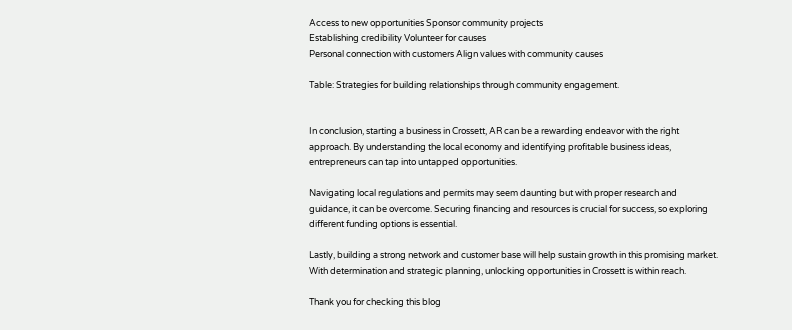Access to new opportunities Sponsor community projects
Establishing credibility Volunteer for causes
Personal connection with customers Align values with community causes

Table: Strategies for building relationships through community engagement.


In conclusion, starting a business in Crossett, AR can be a rewarding endeavor with the right approach. By understanding the local economy and identifying profitable business ideas, entrepreneurs can tap into untapped opportunities.

Navigating local regulations and permits may seem daunting but with proper research and guidance, it can be overcome. Securing financing and resources is crucial for success, so exploring different funding options is essential.

Lastly, building a strong network and customer base will help sustain growth in this promising market. With determination and strategic planning, unlocking opportunities in Crossett is within reach.

Thank you for checking this blog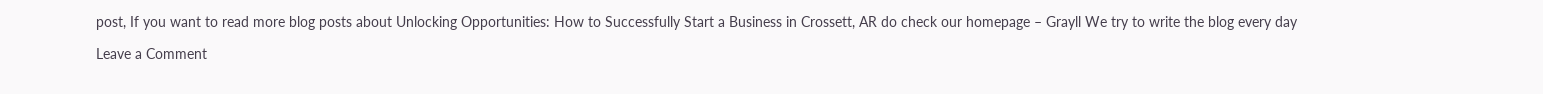post, If you want to read more blog posts about Unlocking Opportunities: How to Successfully Start a Business in Crossett, AR do check our homepage – Grayll We try to write the blog every day

Leave a Comment